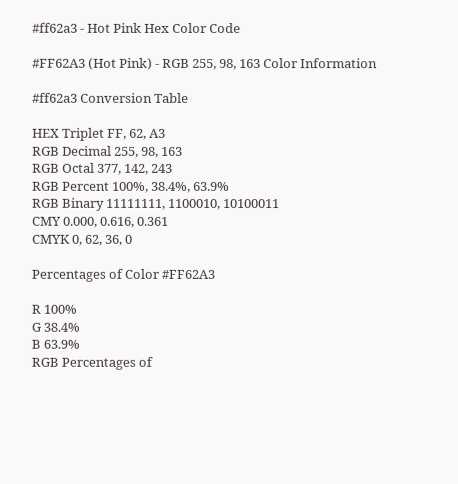#ff62a3 - Hot Pink Hex Color Code

#FF62A3 (Hot Pink) - RGB 255, 98, 163 Color Information

#ff62a3 Conversion Table

HEX Triplet FF, 62, A3
RGB Decimal 255, 98, 163
RGB Octal 377, 142, 243
RGB Percent 100%, 38.4%, 63.9%
RGB Binary 11111111, 1100010, 10100011
CMY 0.000, 0.616, 0.361
CMYK 0, 62, 36, 0

Percentages of Color #FF62A3

R 100%
G 38.4%
B 63.9%
RGB Percentages of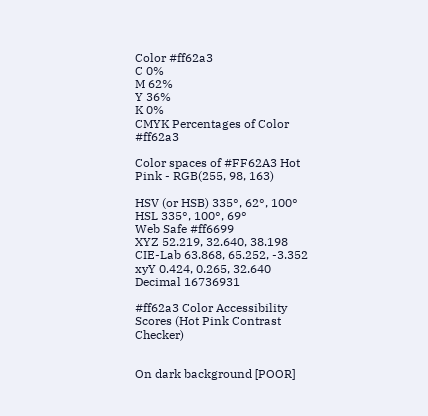Color #ff62a3
C 0%
M 62%
Y 36%
K 0%
CMYK Percentages of Color #ff62a3

Color spaces of #FF62A3 Hot Pink - RGB(255, 98, 163)

HSV (or HSB) 335°, 62°, 100°
HSL 335°, 100°, 69°
Web Safe #ff6699
XYZ 52.219, 32.640, 38.198
CIE-Lab 63.868, 65.252, -3.352
xyY 0.424, 0.265, 32.640
Decimal 16736931

#ff62a3 Color Accessibility Scores (Hot Pink Contrast Checker)


On dark background [POOR]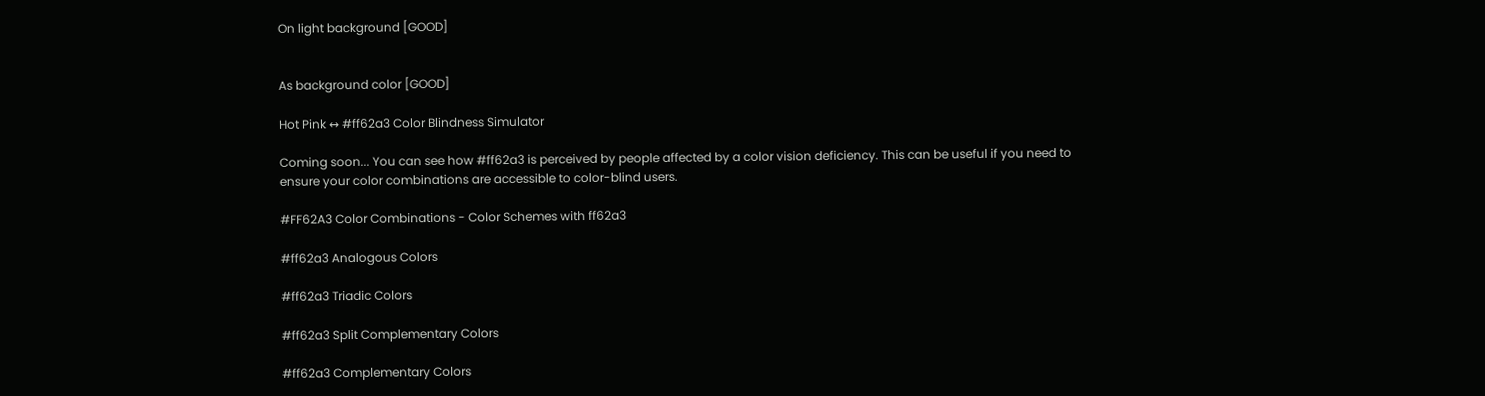On light background [GOOD]


As background color [GOOD]

Hot Pink ↔ #ff62a3 Color Blindness Simulator

Coming soon... You can see how #ff62a3 is perceived by people affected by a color vision deficiency. This can be useful if you need to ensure your color combinations are accessible to color-blind users.

#FF62A3 Color Combinations - Color Schemes with ff62a3

#ff62a3 Analogous Colors

#ff62a3 Triadic Colors

#ff62a3 Split Complementary Colors

#ff62a3 Complementary Colors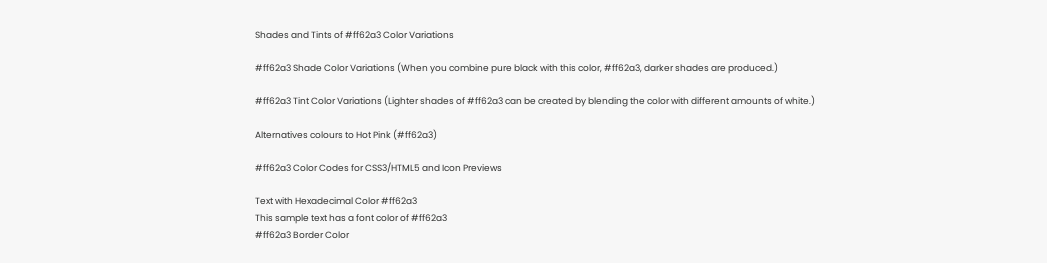Shades and Tints of #ff62a3 Color Variations

#ff62a3 Shade Color Variations (When you combine pure black with this color, #ff62a3, darker shades are produced.)

#ff62a3 Tint Color Variations (Lighter shades of #ff62a3 can be created by blending the color with different amounts of white.)

Alternatives colours to Hot Pink (#ff62a3)

#ff62a3 Color Codes for CSS3/HTML5 and Icon Previews

Text with Hexadecimal Color #ff62a3
This sample text has a font color of #ff62a3
#ff62a3 Border Color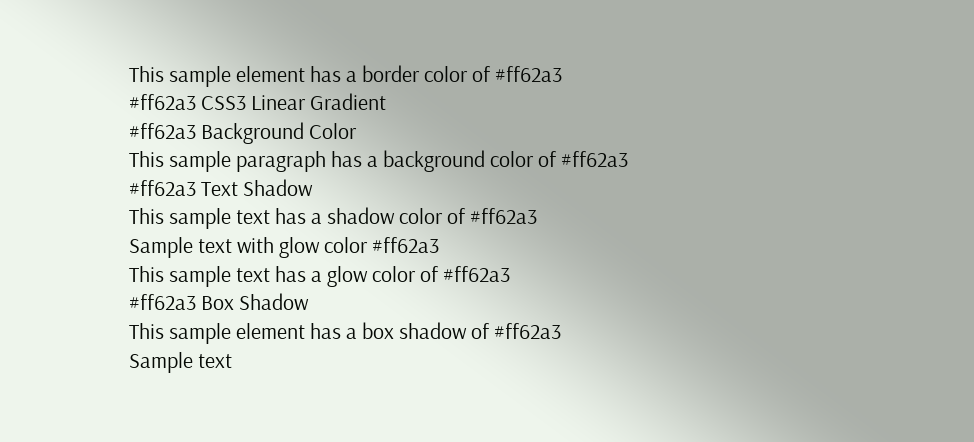This sample element has a border color of #ff62a3
#ff62a3 CSS3 Linear Gradient
#ff62a3 Background Color
This sample paragraph has a background color of #ff62a3
#ff62a3 Text Shadow
This sample text has a shadow color of #ff62a3
Sample text with glow color #ff62a3
This sample text has a glow color of #ff62a3
#ff62a3 Box Shadow
This sample element has a box shadow of #ff62a3
Sample text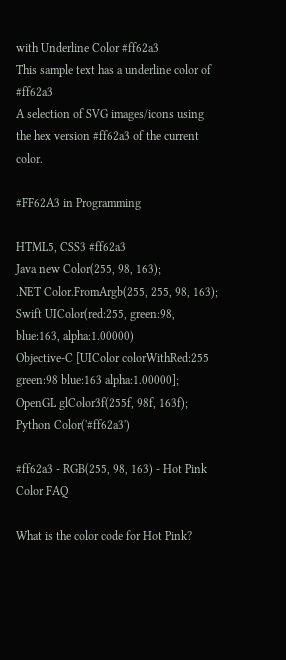with Underline Color #ff62a3
This sample text has a underline color of #ff62a3
A selection of SVG images/icons using the hex version #ff62a3 of the current color.

#FF62A3 in Programming

HTML5, CSS3 #ff62a3
Java new Color(255, 98, 163);
.NET Color.FromArgb(255, 255, 98, 163);
Swift UIColor(red:255, green:98, blue:163, alpha:1.00000)
Objective-C [UIColor colorWithRed:255 green:98 blue:163 alpha:1.00000];
OpenGL glColor3f(255f, 98f, 163f);
Python Color('#ff62a3')

#ff62a3 - RGB(255, 98, 163) - Hot Pink Color FAQ

What is the color code for Hot Pink?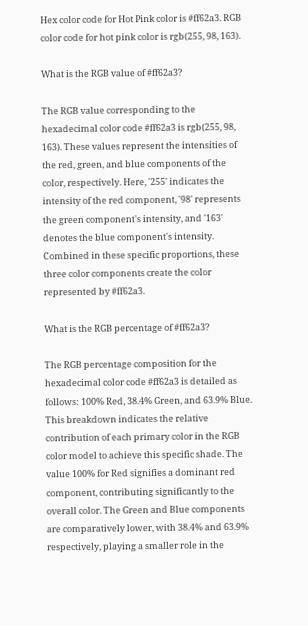Hex color code for Hot Pink color is #ff62a3. RGB color code for hot pink color is rgb(255, 98, 163).

What is the RGB value of #ff62a3?

The RGB value corresponding to the hexadecimal color code #ff62a3 is rgb(255, 98, 163). These values represent the intensities of the red, green, and blue components of the color, respectively. Here, '255' indicates the intensity of the red component, '98' represents the green component's intensity, and '163' denotes the blue component's intensity. Combined in these specific proportions, these three color components create the color represented by #ff62a3.

What is the RGB percentage of #ff62a3?

The RGB percentage composition for the hexadecimal color code #ff62a3 is detailed as follows: 100% Red, 38.4% Green, and 63.9% Blue. This breakdown indicates the relative contribution of each primary color in the RGB color model to achieve this specific shade. The value 100% for Red signifies a dominant red component, contributing significantly to the overall color. The Green and Blue components are comparatively lower, with 38.4% and 63.9% respectively, playing a smaller role in the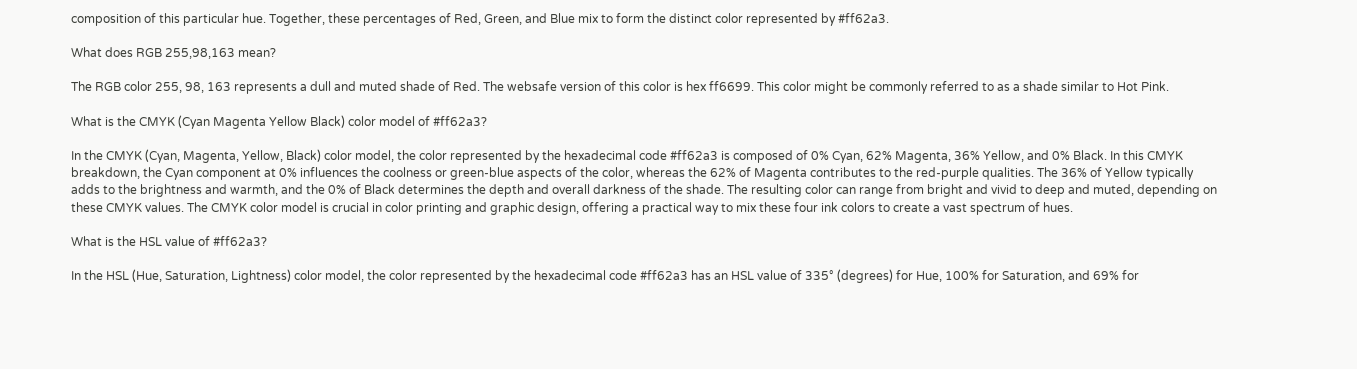composition of this particular hue. Together, these percentages of Red, Green, and Blue mix to form the distinct color represented by #ff62a3.

What does RGB 255,98,163 mean?

The RGB color 255, 98, 163 represents a dull and muted shade of Red. The websafe version of this color is hex ff6699. This color might be commonly referred to as a shade similar to Hot Pink.

What is the CMYK (Cyan Magenta Yellow Black) color model of #ff62a3?

In the CMYK (Cyan, Magenta, Yellow, Black) color model, the color represented by the hexadecimal code #ff62a3 is composed of 0% Cyan, 62% Magenta, 36% Yellow, and 0% Black. In this CMYK breakdown, the Cyan component at 0% influences the coolness or green-blue aspects of the color, whereas the 62% of Magenta contributes to the red-purple qualities. The 36% of Yellow typically adds to the brightness and warmth, and the 0% of Black determines the depth and overall darkness of the shade. The resulting color can range from bright and vivid to deep and muted, depending on these CMYK values. The CMYK color model is crucial in color printing and graphic design, offering a practical way to mix these four ink colors to create a vast spectrum of hues.

What is the HSL value of #ff62a3?

In the HSL (Hue, Saturation, Lightness) color model, the color represented by the hexadecimal code #ff62a3 has an HSL value of 335° (degrees) for Hue, 100% for Saturation, and 69% for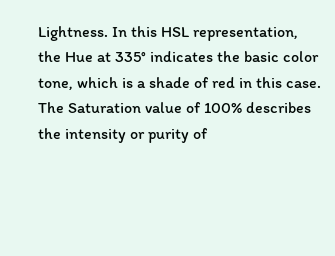Lightness. In this HSL representation, the Hue at 335° indicates the basic color tone, which is a shade of red in this case. The Saturation value of 100% describes the intensity or purity of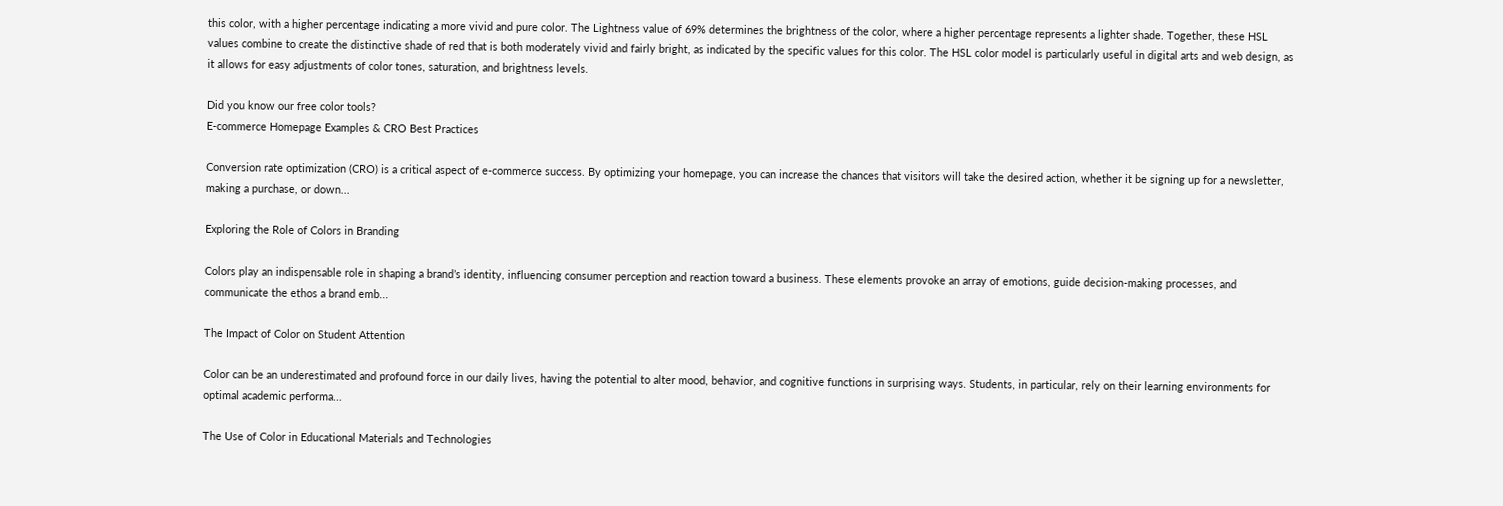this color, with a higher percentage indicating a more vivid and pure color. The Lightness value of 69% determines the brightness of the color, where a higher percentage represents a lighter shade. Together, these HSL values combine to create the distinctive shade of red that is both moderately vivid and fairly bright, as indicated by the specific values for this color. The HSL color model is particularly useful in digital arts and web design, as it allows for easy adjustments of color tones, saturation, and brightness levels.

Did you know our free color tools?
E-commerce Homepage Examples & CRO Best Practices

Conversion rate optimization (CRO) is a critical aspect of e-commerce success. By optimizing your homepage, you can increase the chances that visitors will take the desired action, whether it be signing up for a newsletter, making a purchase, or down...

Exploring the Role of Colors in Branding

Colors play an indispensable role in shaping a brand’s identity, influencing consumer perception and reaction toward a business. These elements provoke an array of emotions, guide decision-making processes, and communicate the ethos a brand emb...

The Impact of Color on Student Attention

Color can be an underestimated and profound force in our daily lives, having the potential to alter mood, behavior, and cognitive functions in surprising ways. Students, in particular, rely on their learning environments for optimal academic performa...

The Use of Color in Educational Materials and Technologies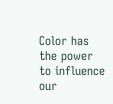Color has the power to influence our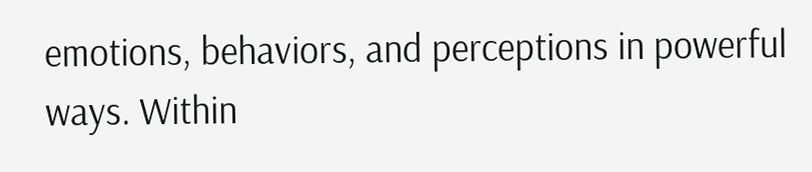emotions, behaviors, and perceptions in powerful ways. Within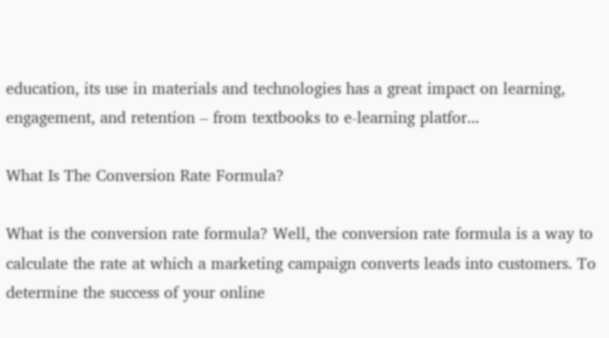education, its use in materials and technologies has a great impact on learning, engagement, and retention – from textbooks to e-learning platfor...

What Is The Conversion Rate Formula?

What is the conversion rate formula? Well, the conversion rate formula is a way to calculate the rate at which a marketing campaign converts leads into customers. To determine the success of your online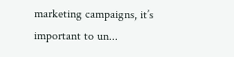marketing campaigns, it’s important to un...